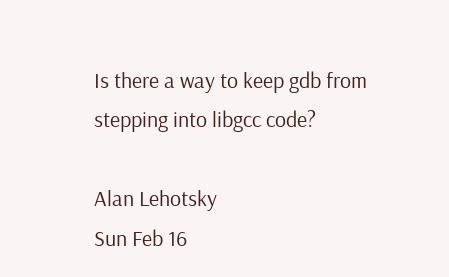Is there a way to keep gdb from stepping into libgcc code?

Alan Lehotsky
Sun Feb 16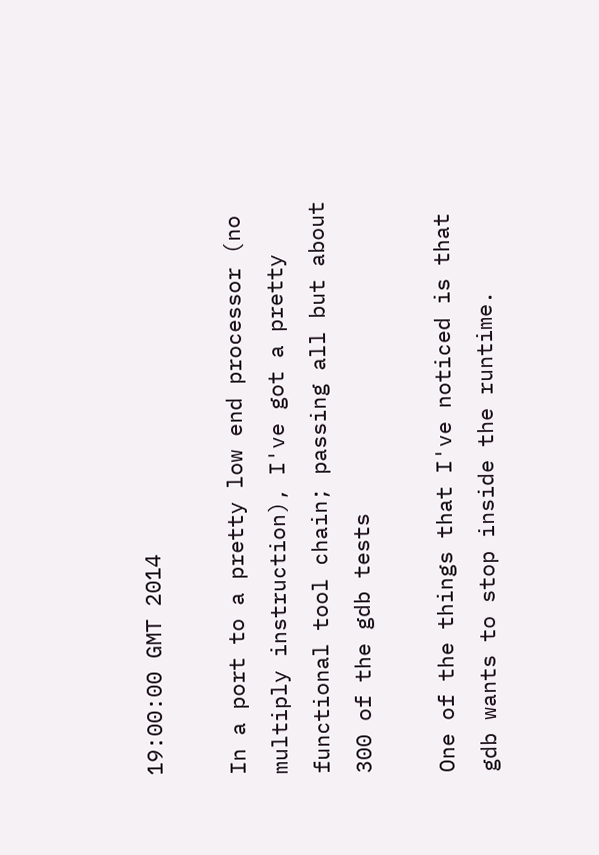19:00:00 GMT 2014

In a port to a pretty low end processor (no multiply instruction), I've got a pretty functional tool chain; passing all but about 300 of the gdb tests

One of the things that I've noticed is that gdb wants to stop inside the runtime.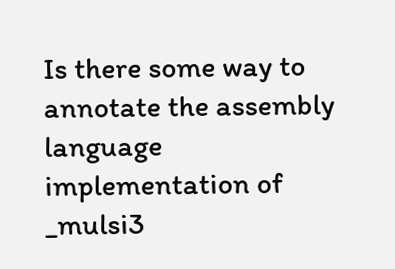Is there some way to annotate the assembly language implementation of _mulsi3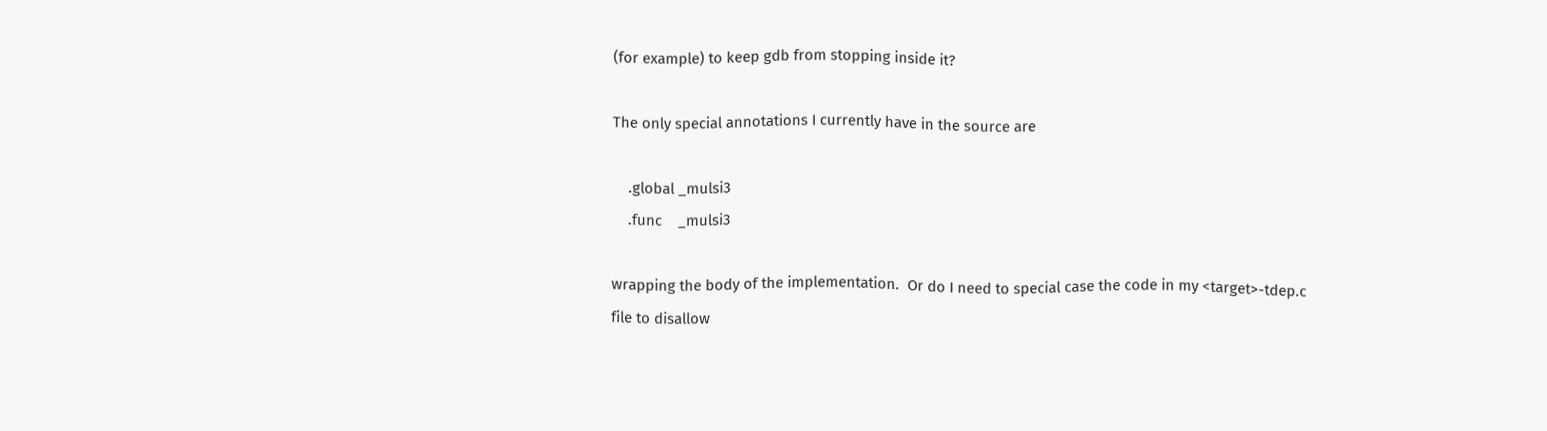(for example) to keep gdb from stopping inside it?

The only special annotations I currently have in the source are

    .global _mulsi3
    .func    _mulsi3

wrapping the body of the implementation.  Or do I need to special case the code in my <target>-tdep.c file to disallow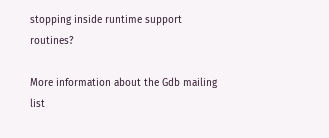stopping inside runtime support routines?

More information about the Gdb mailing list